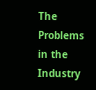The Problems in the Industry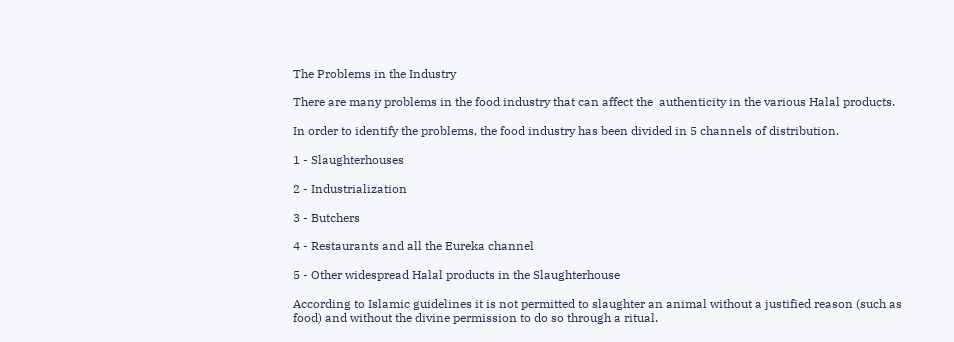The Problems in the Industry

There are many problems in the food industry that can affect the  authenticity in the various Halal products.

In order to identify the problems, the food industry has been divided in 5 channels of distribution.

1 - Slaughterhouses

2 - Industrialization

3 - Butchers

4 - Restaurants and all the Eureka channel

5 - Other widespread Halal products in the Slaughterhouse

According to Islamic guidelines it is not permitted to slaughter an animal without a justified reason (such as food) and without the divine permission to do so through a ritual.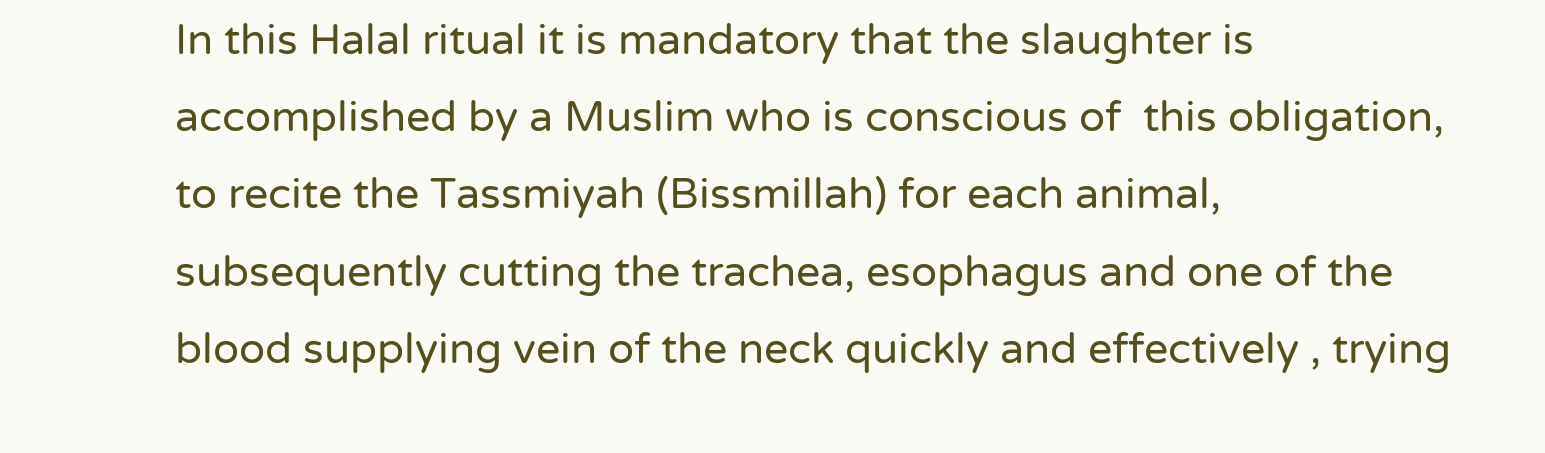In this Halal ritual it is mandatory that the slaughter is accomplished by a Muslim who is conscious of  this obligation, to recite the Tassmiyah (Bissmillah) for each animal, subsequently cutting the trachea, esophagus and one of the blood supplying vein of the neck quickly and effectively , trying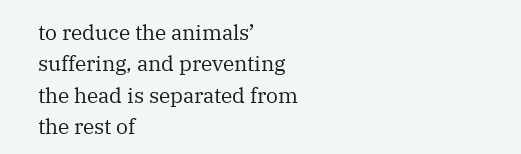to reduce the animals’ suffering, and preventing the head is separated from the rest of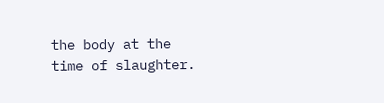the body at the time of slaughter.